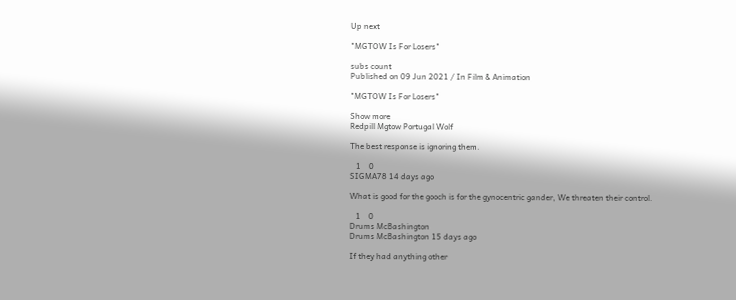Up next

"MGTOW Is For Losers"

subs count
Published on 09 Jun 2021 / In Film & Animation

"MGTOW Is For Losers"

Show more
Redpill Mgtow Portugal Wolf

The best response is ignoring them.

   1    0
SIGMA78 14 days ago

What is good for the gooch is for the gynocentric gander, We threaten their control.

   1    0
Drums McBashington
Drums McBashington 15 days ago

If they had anything other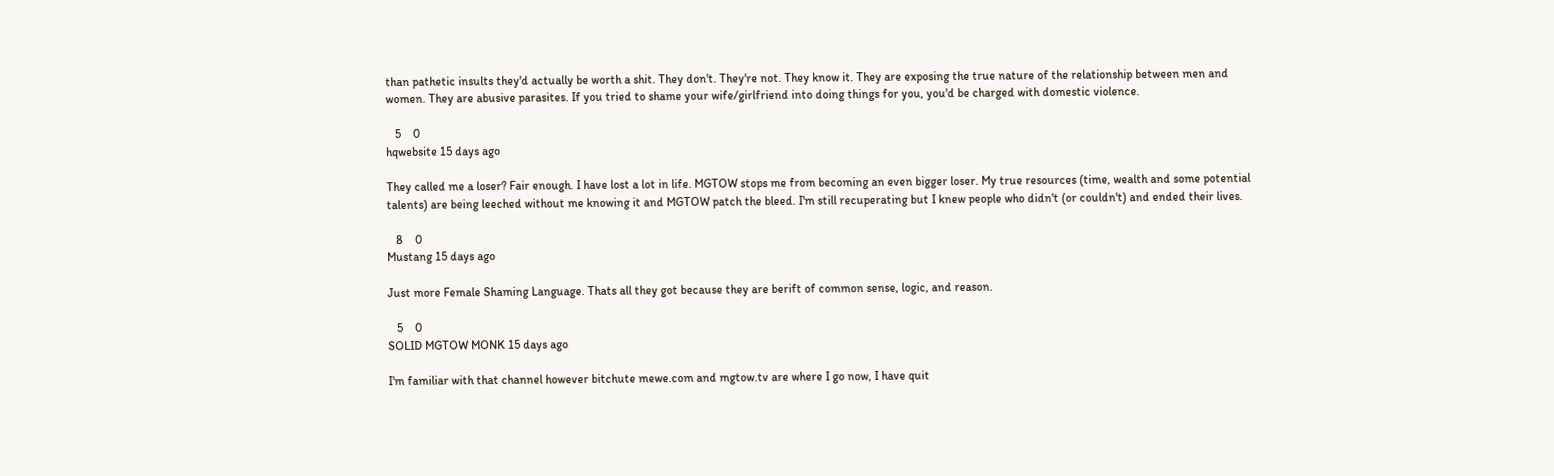than pathetic insults they'd actually be worth a shit. They don't. They're not. They know it. They are exposing the true nature of the relationship between men and women. They are abusive parasites. If you tried to shame your wife/girlfriend into doing things for you, you'd be charged with domestic violence.

   5    0
hqwebsite 15 days ago

They called me a loser? Fair enough. I have lost a lot in life. MGTOW stops me from becoming an even bigger loser. My true resources (time, wealth and some potential talents) are being leeched without me knowing it and MGTOW patch the bleed. I'm still recuperating but I knew people who didn't (or couldn't) and ended their lives.

   8    0
Mustang 15 days ago

Just more Female Shaming Language. Thats all they got because they are berift of common sense, logic, and reason.

   5    0
SOLID MGTOW MONK 15 days ago

I'm familiar with that channel however bitchute mewe.com and mgtow.tv are where I go now, I have quit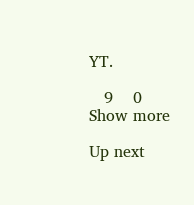YT.

   9    0
Show more

Up next